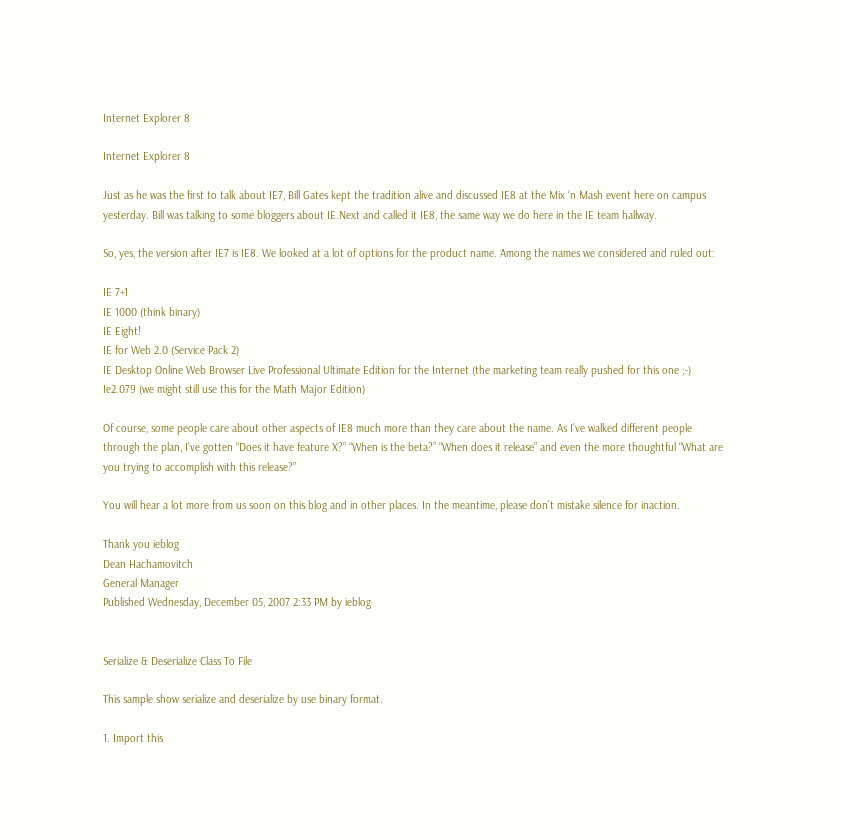Internet Explorer 8

Internet Explorer 8

Just as he was the first to talk about IE7, Bill Gates kept the tradition alive and discussed IE8 at the Mix ‘n Mash event here on campus yesterday. Bill was talking to some bloggers about IE.Next and called it IE8, the same way we do here in the IE team hallway.

So, yes, the version after IE7 is IE8. We looked at a lot of options for the product name. Among the names we considered and ruled out:

IE 7+1
IE 1000 (think binary)
IE Eight!
IE for Web 2.0 (Service Pack 2)
IE Desktop Online Web Browser Live Professional Ultimate Edition for the Internet (the marketing team really pushed for this one ;-)
Ie2.079 (we might still use this for the Math Major Edition)

Of course, some people care about other aspects of IE8 much more than they care about the name. As I’ve walked different people through the plan, I’ve gotten “Does it have feature X?” “When is the beta?” “When does it release” and even the more thoughtful “What are you trying to accomplish with this release?”

You will hear a lot more from us soon on this blog and in other places. In the meantime, please don’t mistake silence for inaction.

Thank you ieblog
Dean Hachamovitch
General Manager
Published Wednesday, December 05, 2007 2:33 PM by ieblog


Serialize & Deserialize Class To File

This sample show serialize and deserialize by use binary format.

1. Import this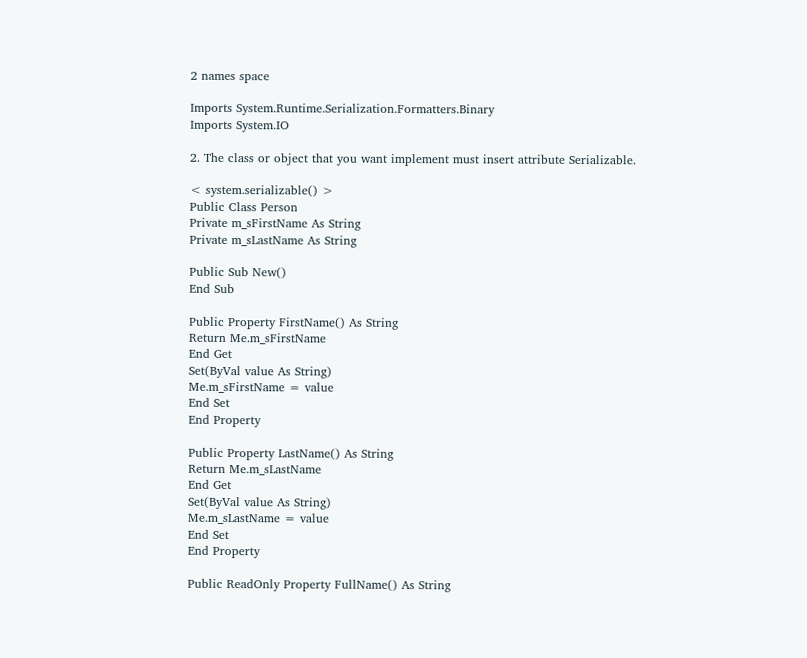2 names space

Imports System.Runtime.Serialization.Formatters.Binary
Imports System.IO

2. The class or object that you want implement must insert attribute Serializable.

< system.serializable() >
Public Class Person
Private m_sFirstName As String
Private m_sLastName As String

Public Sub New()
End Sub

Public Property FirstName() As String
Return Me.m_sFirstName
End Get
Set(ByVal value As String)
Me.m_sFirstName = value
End Set
End Property

Public Property LastName() As String
Return Me.m_sLastName
End Get
Set(ByVal value As String)
Me.m_sLastName = value
End Set
End Property

Public ReadOnly Property FullName() As String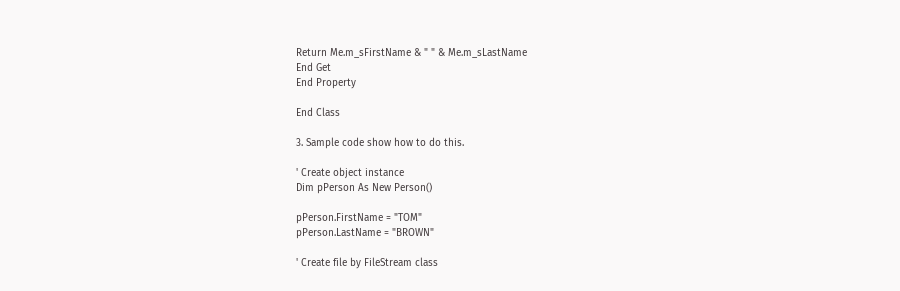Return Me.m_sFirstName & " " & Me.m_sLastName
End Get
End Property

End Class

3. Sample code show how to do this.

' Create object instance
Dim pPerson As New Person()

pPerson.FirstName = "TOM"
pPerson.LastName = "BROWN"

' Create file by FileStream class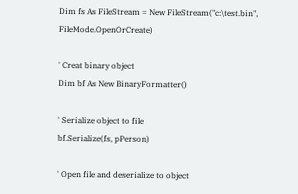Dim fs As FileStream = New FileStream("c:\test.bin", FileMode.OpenOrCreate)

' Creat binary object
Dim bf As New BinaryFormatter()

' Serialize object to file
bf.Serialize(fs, pPerson)

' Open file and deserialize to object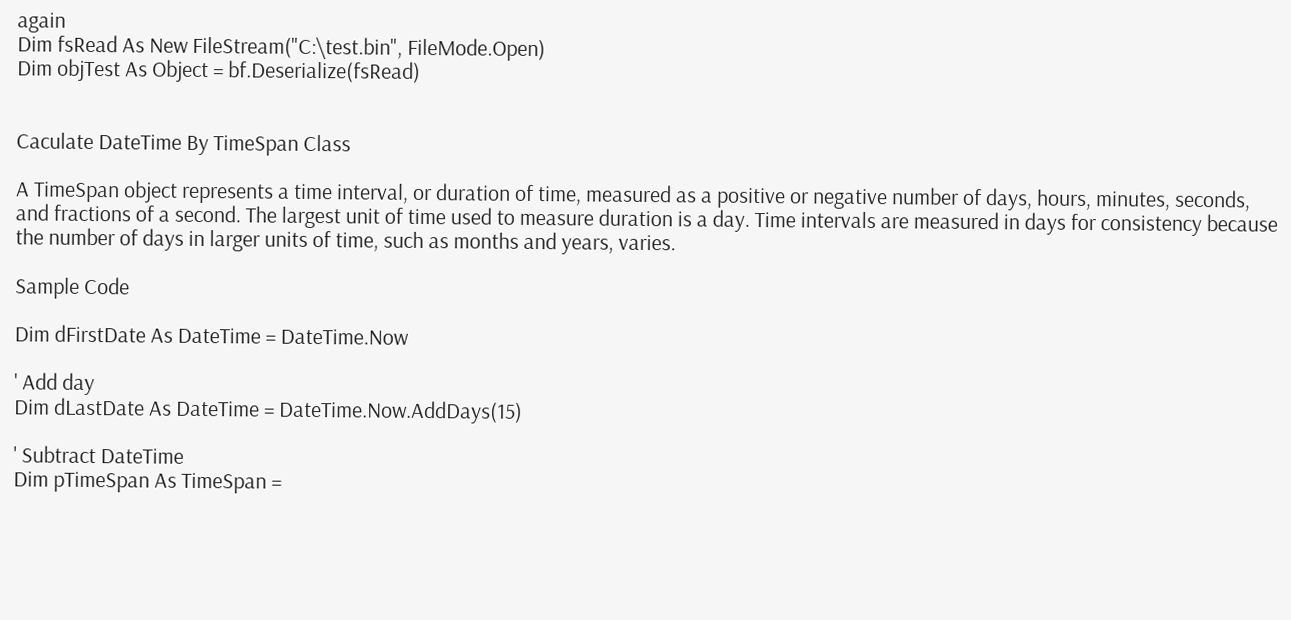again
Dim fsRead As New FileStream("C:\test.bin", FileMode.Open)
Dim objTest As Object = bf.Deserialize(fsRead)


Caculate DateTime By TimeSpan Class

A TimeSpan object represents a time interval, or duration of time, measured as a positive or negative number of days, hours, minutes, seconds, and fractions of a second. The largest unit of time used to measure duration is a day. Time intervals are measured in days for consistency because the number of days in larger units of time, such as months and years, varies.

Sample Code

Dim dFirstDate As DateTime = DateTime.Now

' Add day
Dim dLastDate As DateTime = DateTime.Now.AddDays(15)

' Subtract DateTime
Dim pTimeSpan As TimeSpan =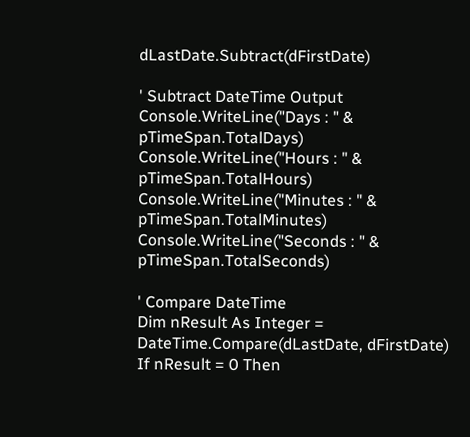dLastDate.Subtract(dFirstDate)

' Subtract DateTime Output
Console.WriteLine("Days : " & pTimeSpan.TotalDays)
Console.WriteLine("Hours : " & pTimeSpan.TotalHours)
Console.WriteLine("Minutes : " & pTimeSpan.TotalMinutes)
Console.WriteLine("Seconds : " & pTimeSpan.TotalSeconds)

' Compare DateTime
Dim nResult As Integer = DateTime.Compare(dLastDate, dFirstDate)
If nResult = 0 Then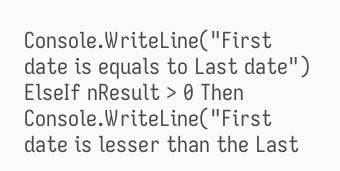Console.WriteLine("First date is equals to Last date")
ElseIf nResult > 0 Then
Console.WriteLine("First date is lesser than the Last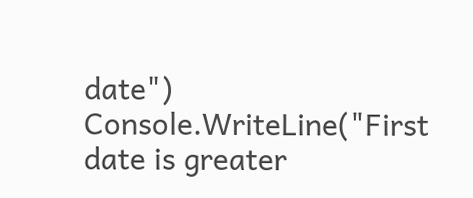date")
Console.WriteLine("First date is greater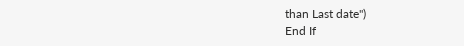than Last date")
End If